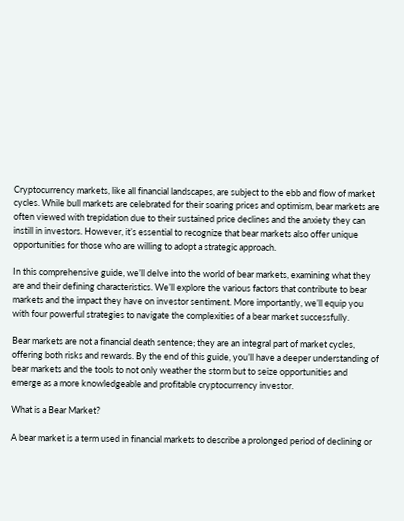Cryptocurrency markets, like all financial landscapes, are subject to the ebb and flow of market cycles. While bull markets are celebrated for their soaring prices and optimism, bear markets are often viewed with trepidation due to their sustained price declines and the anxiety they can instill in investors. However, it’s essential to recognize that bear markets also offer unique opportunities for those who are willing to adopt a strategic approach.

In this comprehensive guide, we’ll delve into the world of bear markets, examining what they are and their defining characteristics. We’ll explore the various factors that contribute to bear markets and the impact they have on investor sentiment. More importantly, we’ll equip you with four powerful strategies to navigate the complexities of a bear market successfully.

Bear markets are not a financial death sentence; they are an integral part of market cycles, offering both risks and rewards. By the end of this guide, you’ll have a deeper understanding of bear markets and the tools to not only weather the storm but to seize opportunities and emerge as a more knowledgeable and profitable cryptocurrency investor.

What is a Bear Market?

A bear market is a term used in financial markets to describe a prolonged period of declining or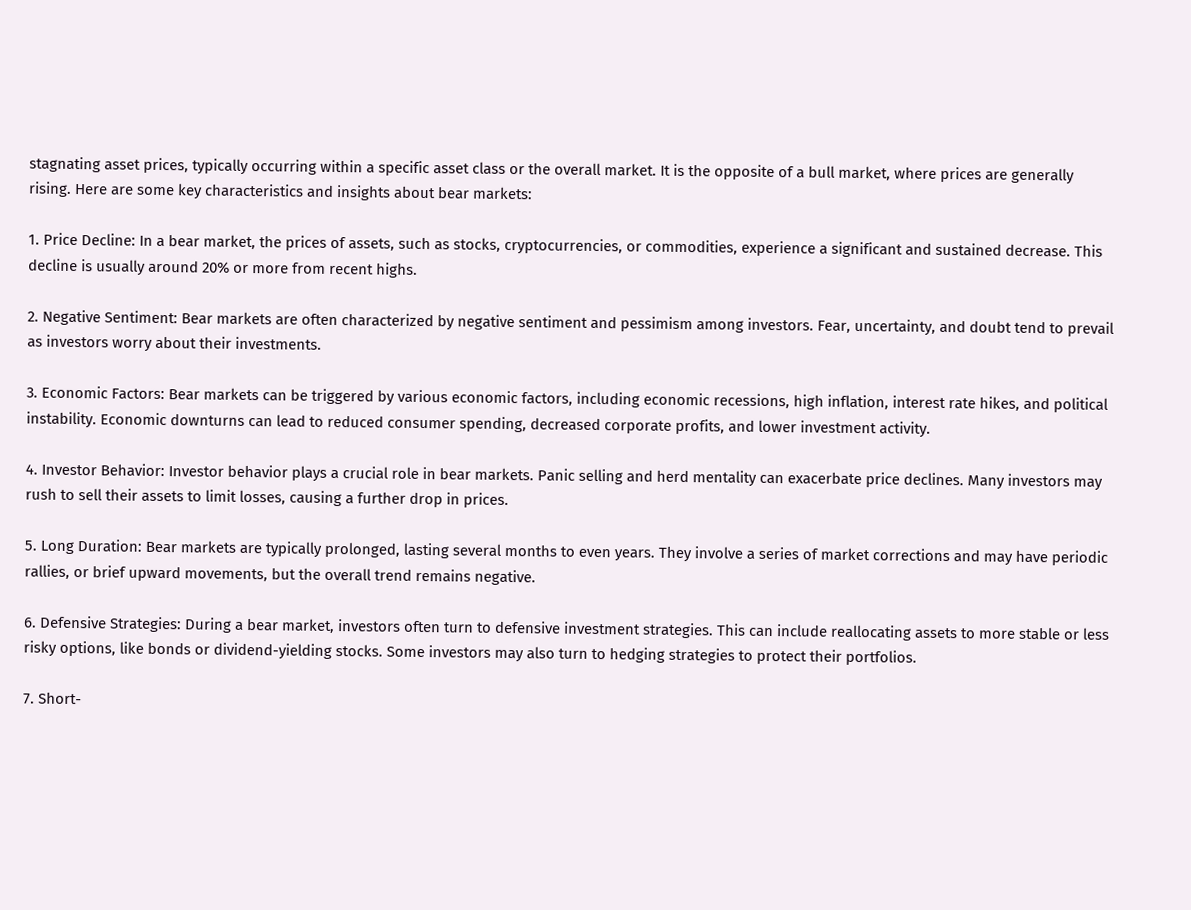stagnating asset prices, typically occurring within a specific asset class or the overall market. It is the opposite of a bull market, where prices are generally rising. Here are some key characteristics and insights about bear markets:

1. Price Decline: In a bear market, the prices of assets, such as stocks, cryptocurrencies, or commodities, experience a significant and sustained decrease. This decline is usually around 20% or more from recent highs.

2. Negative Sentiment: Bear markets are often characterized by negative sentiment and pessimism among investors. Fear, uncertainty, and doubt tend to prevail as investors worry about their investments.

3. Economic Factors: Bear markets can be triggered by various economic factors, including economic recessions, high inflation, interest rate hikes, and political instability. Economic downturns can lead to reduced consumer spending, decreased corporate profits, and lower investment activity.

4. Investor Behavior: Investor behavior plays a crucial role in bear markets. Panic selling and herd mentality can exacerbate price declines. Many investors may rush to sell their assets to limit losses, causing a further drop in prices.

5. Long Duration: Bear markets are typically prolonged, lasting several months to even years. They involve a series of market corrections and may have periodic rallies, or brief upward movements, but the overall trend remains negative.

6. Defensive Strategies: During a bear market, investors often turn to defensive investment strategies. This can include reallocating assets to more stable or less risky options, like bonds or dividend-yielding stocks. Some investors may also turn to hedging strategies to protect their portfolios.

7. Short-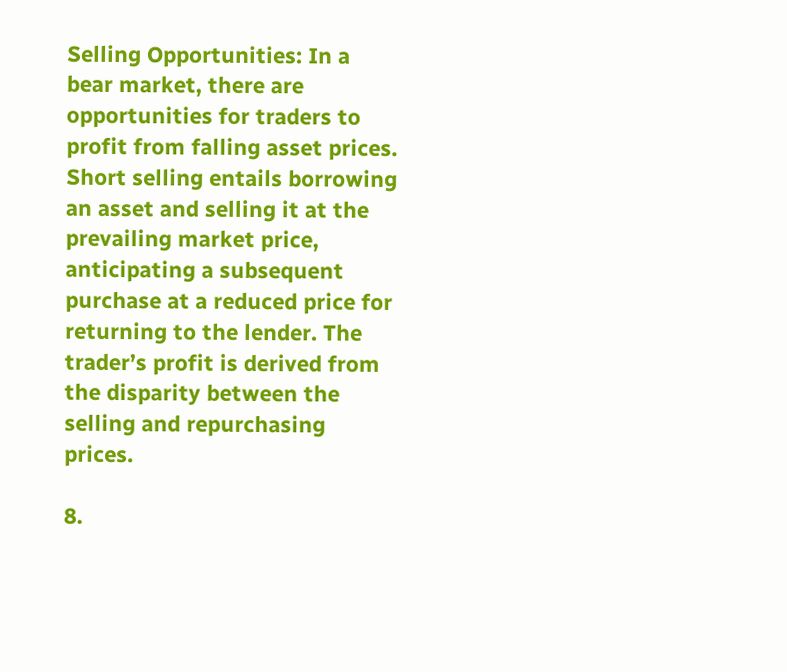Selling Opportunities: In a bear market, there are opportunities for traders to profit from falling asset prices. Short selling entails borrowing an asset and selling it at the prevailing market price, anticipating a subsequent purchase at a reduced price for returning to the lender. The trader’s profit is derived from the disparity between the selling and repurchasing prices.

8.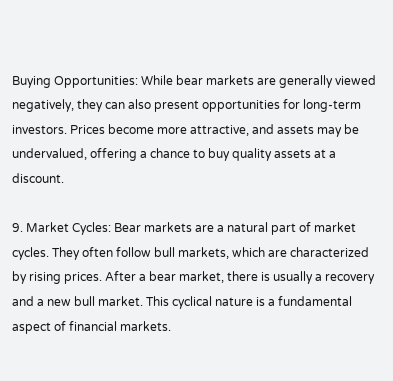Buying Opportunities: While bear markets are generally viewed negatively, they can also present opportunities for long-term investors. Prices become more attractive, and assets may be undervalued, offering a chance to buy quality assets at a discount.

9. Market Cycles: Bear markets are a natural part of market cycles. They often follow bull markets, which are characterized by rising prices. After a bear market, there is usually a recovery and a new bull market. This cyclical nature is a fundamental aspect of financial markets.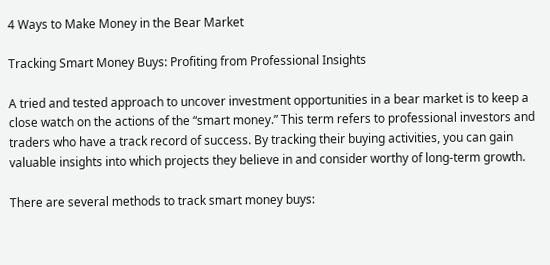4 Ways to Make Money in the Bear Market

Tracking Smart Money Buys: Profiting from Professional Insights

A tried and tested approach to uncover investment opportunities in a bear market is to keep a close watch on the actions of the “smart money.” This term refers to professional investors and traders who have a track record of success. By tracking their buying activities, you can gain valuable insights into which projects they believe in and consider worthy of long-term growth.

There are several methods to track smart money buys: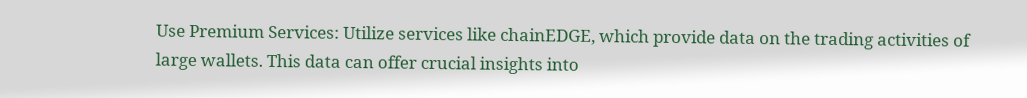Use Premium Services: Utilize services like chainEDGE, which provide data on the trading activities of large wallets. This data can offer crucial insights into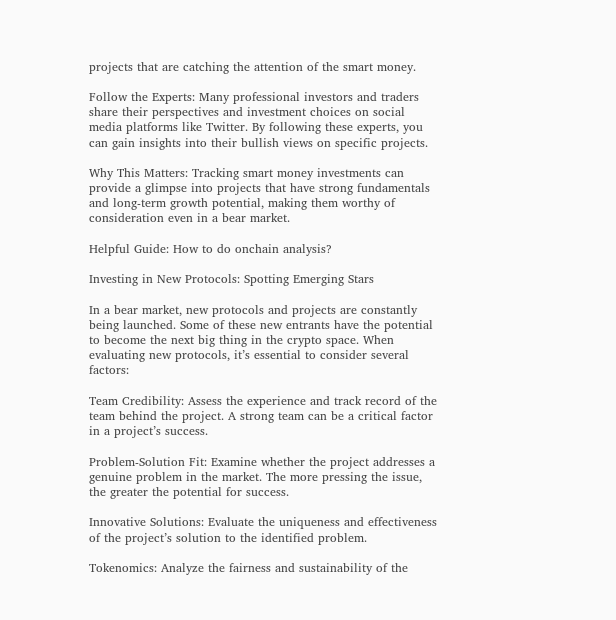projects that are catching the attention of the smart money.

Follow the Experts: Many professional investors and traders share their perspectives and investment choices on social media platforms like Twitter. By following these experts, you can gain insights into their bullish views on specific projects.

Why This Matters: Tracking smart money investments can provide a glimpse into projects that have strong fundamentals and long-term growth potential, making them worthy of consideration even in a bear market.

Helpful Guide: How to do onchain analysis?

Investing in New Protocols: Spotting Emerging Stars

In a bear market, new protocols and projects are constantly being launched. Some of these new entrants have the potential to become the next big thing in the crypto space. When evaluating new protocols, it’s essential to consider several factors:

Team Credibility: Assess the experience and track record of the team behind the project. A strong team can be a critical factor in a project’s success.

Problem-Solution Fit: Examine whether the project addresses a genuine problem in the market. The more pressing the issue, the greater the potential for success.

Innovative Solutions: Evaluate the uniqueness and effectiveness of the project’s solution to the identified problem.

Tokenomics: Analyze the fairness and sustainability of the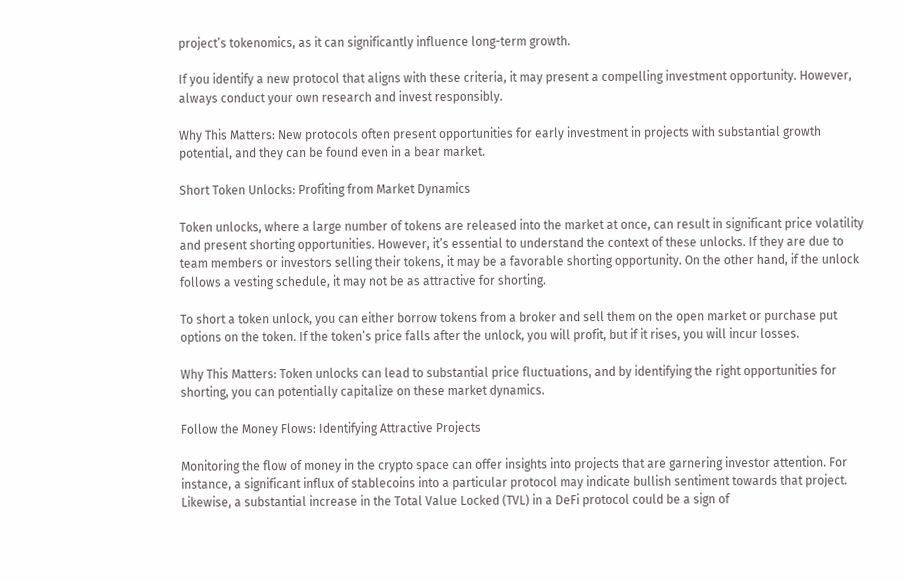project’s tokenomics, as it can significantly influence long-term growth.

If you identify a new protocol that aligns with these criteria, it may present a compelling investment opportunity. However, always conduct your own research and invest responsibly.

Why This Matters: New protocols often present opportunities for early investment in projects with substantial growth potential, and they can be found even in a bear market.

Short Token Unlocks: Profiting from Market Dynamics

Token unlocks, where a large number of tokens are released into the market at once, can result in significant price volatility and present shorting opportunities. However, it’s essential to understand the context of these unlocks. If they are due to team members or investors selling their tokens, it may be a favorable shorting opportunity. On the other hand, if the unlock follows a vesting schedule, it may not be as attractive for shorting.

To short a token unlock, you can either borrow tokens from a broker and sell them on the open market or purchase put options on the token. If the token’s price falls after the unlock, you will profit, but if it rises, you will incur losses.

Why This Matters: Token unlocks can lead to substantial price fluctuations, and by identifying the right opportunities for shorting, you can potentially capitalize on these market dynamics.

Follow the Money Flows: Identifying Attractive Projects

Monitoring the flow of money in the crypto space can offer insights into projects that are garnering investor attention. For instance, a significant influx of stablecoins into a particular protocol may indicate bullish sentiment towards that project. Likewise, a substantial increase in the Total Value Locked (TVL) in a DeFi protocol could be a sign of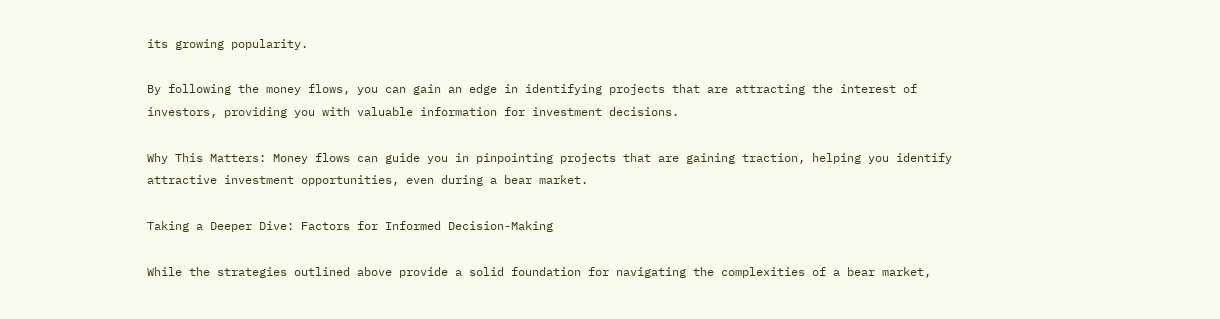its growing popularity.

By following the money flows, you can gain an edge in identifying projects that are attracting the interest of investors, providing you with valuable information for investment decisions.

Why This Matters: Money flows can guide you in pinpointing projects that are gaining traction, helping you identify attractive investment opportunities, even during a bear market.

Taking a Deeper Dive: Factors for Informed Decision-Making

While the strategies outlined above provide a solid foundation for navigating the complexities of a bear market,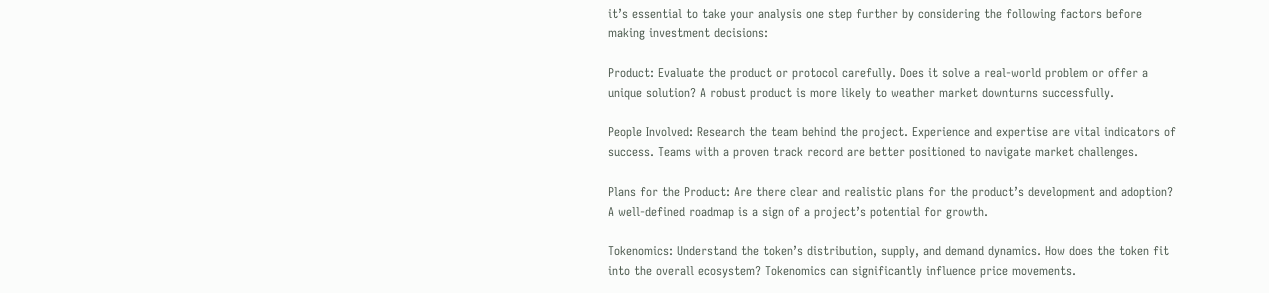it’s essential to take your analysis one step further by considering the following factors before making investment decisions:

Product: Evaluate the product or protocol carefully. Does it solve a real-world problem or offer a unique solution? A robust product is more likely to weather market downturns successfully.

People Involved: Research the team behind the project. Experience and expertise are vital indicators of success. Teams with a proven track record are better positioned to navigate market challenges.

Plans for the Product: Are there clear and realistic plans for the product’s development and adoption? A well-defined roadmap is a sign of a project’s potential for growth.

Tokenomics: Understand the token’s distribution, supply, and demand dynamics. How does the token fit into the overall ecosystem? Tokenomics can significantly influence price movements.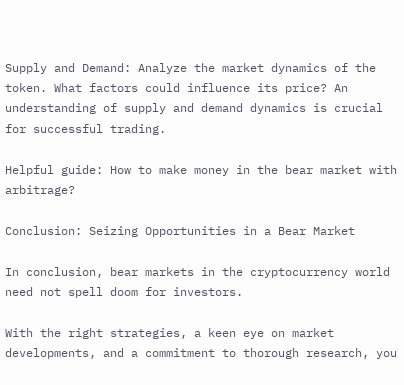Supply and Demand: Analyze the market dynamics of the token. What factors could influence its price? An understanding of supply and demand dynamics is crucial for successful trading.

Helpful guide: How to make money in the bear market with arbitrage?

Conclusion: Seizing Opportunities in a Bear Market

In conclusion, bear markets in the cryptocurrency world need not spell doom for investors.

With the right strategies, a keen eye on market developments, and a commitment to thorough research, you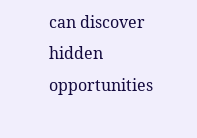can discover hidden opportunities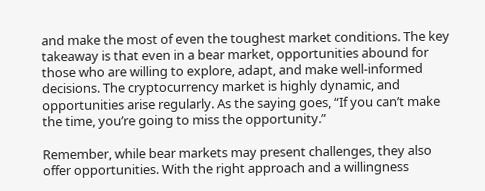and make the most of even the toughest market conditions. The key takeaway is that even in a bear market, opportunities abound for those who are willing to explore, adapt, and make well-informed decisions. The cryptocurrency market is highly dynamic, and opportunities arise regularly. As the saying goes, “If you can’t make the time, you’re going to miss the opportunity.”

Remember, while bear markets may present challenges, they also offer opportunities. With the right approach and a willingness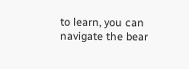to learn, you can navigate the bear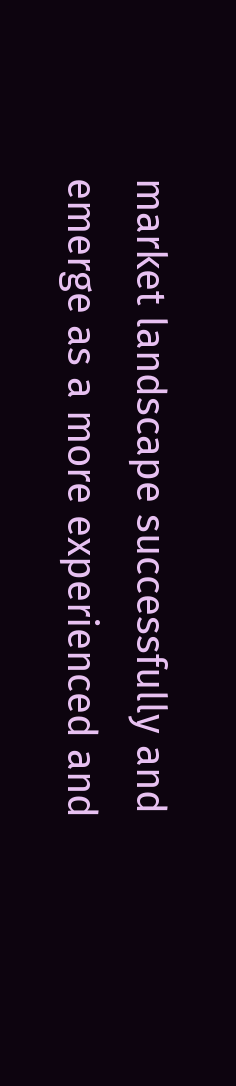market landscape successfully and emerge as a more experienced and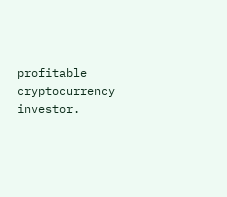profitable cryptocurrency investor.